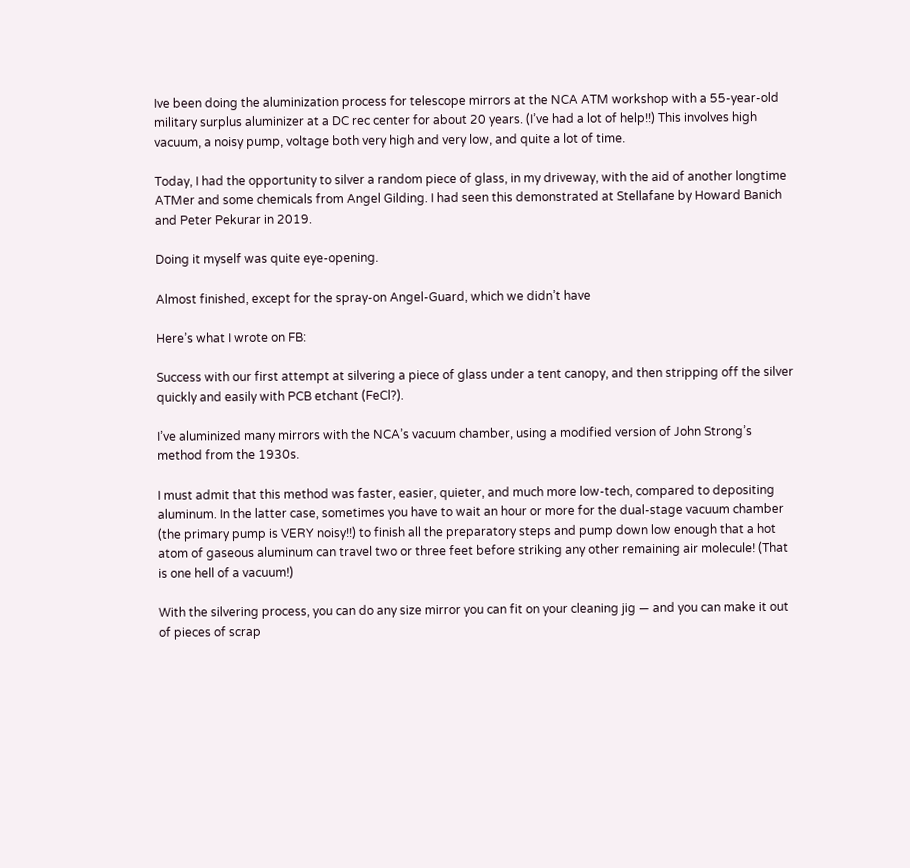Ive been doing the aluminization process for telescope mirrors at the NCA ATM workshop with a 55-year-old military surplus aluminizer at a DC rec center for about 20 years. (I’ve had a lot of help!!) This involves high vacuum, a noisy pump, voltage both very high and very low, and quite a lot of time.

Today, I had the opportunity to silver a random piece of glass, in my driveway, with the aid of another longtime ATMer and some chemicals from Angel Gilding. I had seen this demonstrated at Stellafane by Howard Banich and Peter Pekurar in 2019.

Doing it myself was quite eye-opening.

Almost finished, except for the spray-on Angel-Guard, which we didn’t have

Here’s what I wrote on FB:

Success with our first attempt at silvering a piece of glass under a tent canopy, and then stripping off the silver quickly and easily with PCB etchant (FeCl?).

I’ve aluminized many mirrors with the NCA’s vacuum chamber, using a modified version of John Strong’s method from the 1930s.

I must admit that this method was faster, easier, quieter, and much more low-tech, compared to depositing aluminum. In the latter case, sometimes you have to wait an hour or more for the dual-stage vacuum chamber (the primary pump is VERY noisy!!) to finish all the preparatory steps and pump down low enough that a hot atom of gaseous aluminum can travel two or three feet before striking any other remaining air molecule! (That is one hell of a vacuum!)

With the silvering process, you can do any size mirror you can fit on your cleaning jig — and you can make it out of pieces of scrap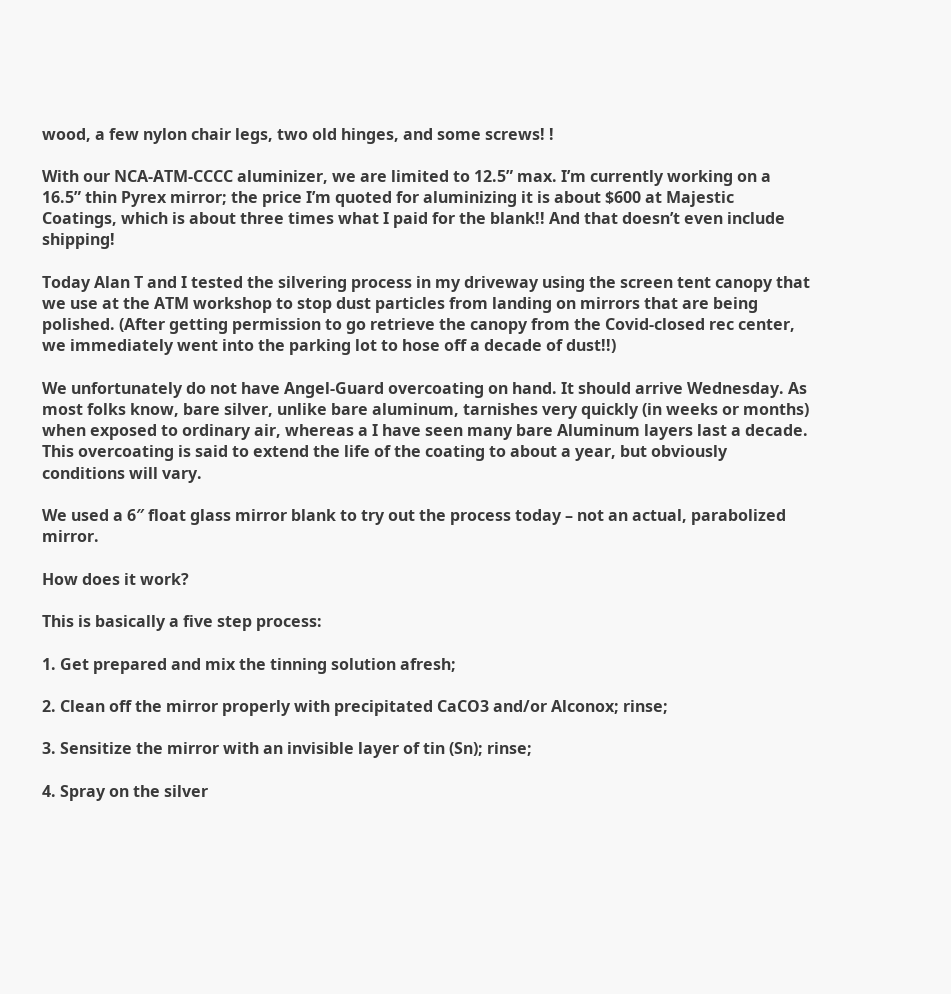wood, a few nylon chair legs, two old hinges, and some screws! !

With our NCA-ATM-CCCC aluminizer, we are limited to 12.5” max. I’m currently working on a 16.5” thin Pyrex mirror; the price I’m quoted for aluminizing it is about $600 at Majestic Coatings, which is about three times what I paid for the blank!! And that doesn’t even include shipping!

Today Alan T and I tested the silvering process in my driveway using the screen tent canopy that we use at the ATM workshop to stop dust particles from landing on mirrors that are being polished. (After getting permission to go retrieve the canopy from the Covid-closed rec center, we immediately went into the parking lot to hose off a decade of dust!!)

We unfortunately do not have Angel-Guard overcoating on hand. It should arrive Wednesday. As most folks know, bare silver, unlike bare aluminum, tarnishes very quickly (in weeks or months) when exposed to ordinary air, whereas a I have seen many bare Aluminum layers last a decade. This overcoating is said to extend the life of the coating to about a year, but obviously conditions will vary.

We used a 6″ float glass mirror blank to try out the process today – not an actual, parabolized mirror.

How does it work?

This is basically a five step process:

1. Get prepared and mix the tinning solution afresh;

2. Clean off the mirror properly with precipitated CaCO3 and/or Alconox; rinse;

3. Sensitize the mirror with an invisible layer of tin (Sn); rinse;

4. Spray on the silver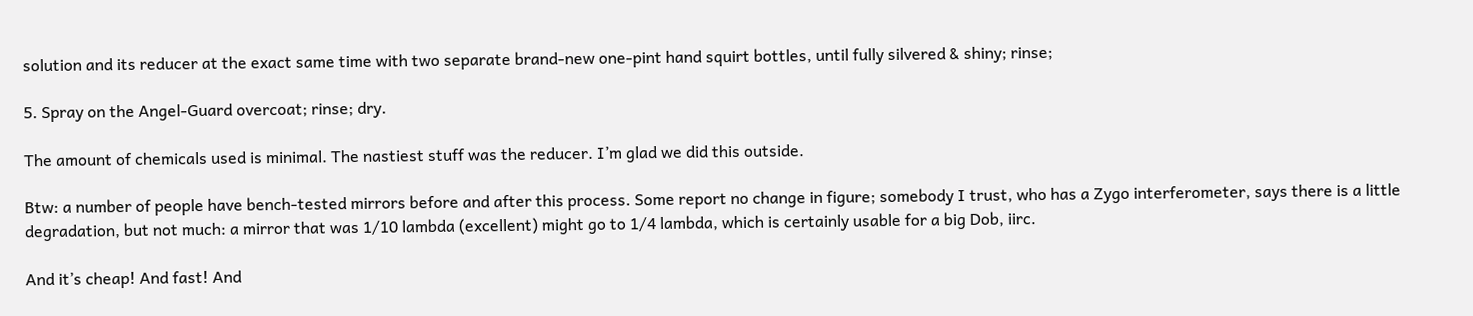solution and its reducer at the exact same time with two separate brand-new one-pint hand squirt bottles, until fully silvered & shiny; rinse;

5. Spray on the Angel-Guard overcoat; rinse; dry.

The amount of chemicals used is minimal. The nastiest stuff was the reducer. I’m glad we did this outside.

Btw: a number of people have bench-tested mirrors before and after this process. Some report no change in figure; somebody I trust, who has a Zygo interferometer, says there is a little degradation, but not much: a mirror that was 1/10 lambda (excellent) might go to 1/4 lambda, which is certainly usable for a big Dob, iirc.

And it’s cheap! And fast! And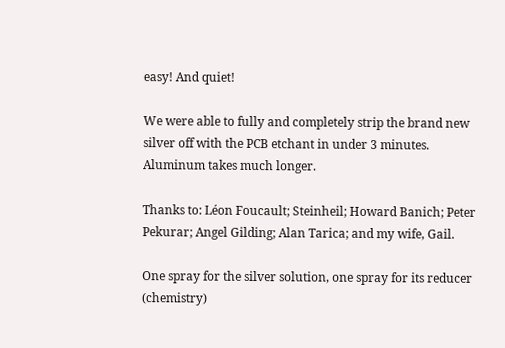easy! And quiet!

We were able to fully and completely strip the brand new silver off with the PCB etchant in under 3 minutes. Aluminum takes much longer.

Thanks to: Léon Foucault; Steinheil; Howard Banich; Peter Pekurar; Angel Gilding; Alan Tarica; and my wife, Gail.

One spray for the silver solution, one spray for its reducer (chemistry)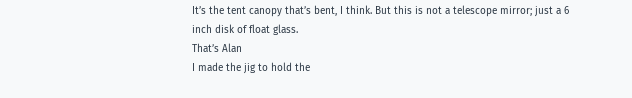It’s the tent canopy that’s bent, I think. But this is not a telescope mirror; just a 6 inch disk of float glass.
That’s Alan
I made the jig to hold the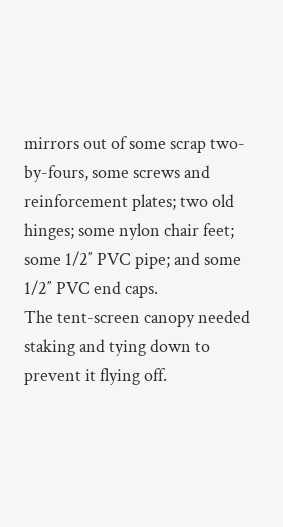mirrors out of some scrap two-by-fours, some screws and reinforcement plates; two old hinges; some nylon chair feet; some 1/2″ PVC pipe; and some 1/2″ PVC end caps.
The tent-screen canopy needed staking and tying down to prevent it flying off.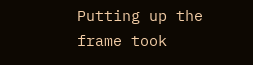Putting up the frame took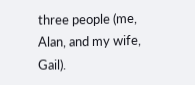three people (me, Alan, and my wife, Gail).